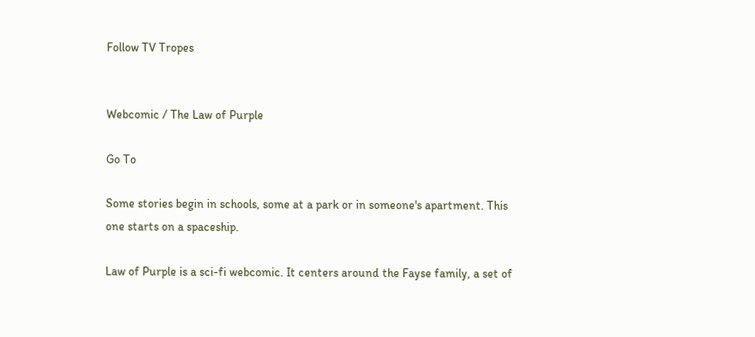Follow TV Tropes


Webcomic / The Law of Purple

Go To

Some stories begin in schools, some at a park or in someone's apartment. This one starts on a spaceship.

Law of Purple is a sci-fi webcomic. It centers around the Fayse family, a set of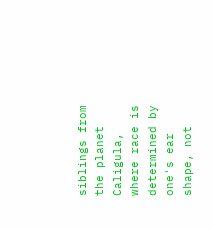siblings from the planet Caligula, where race is determined by one's ear shape, not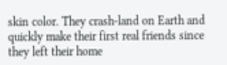skin color. They crash-land on Earth and quickly make their first real friends since they left their home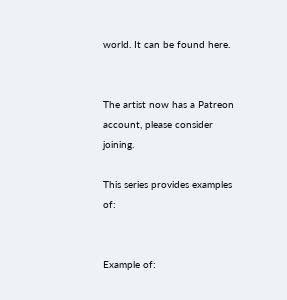world. It can be found here.


The artist now has a Patreon account, please consider joining.

This series provides examples of:


Example of: